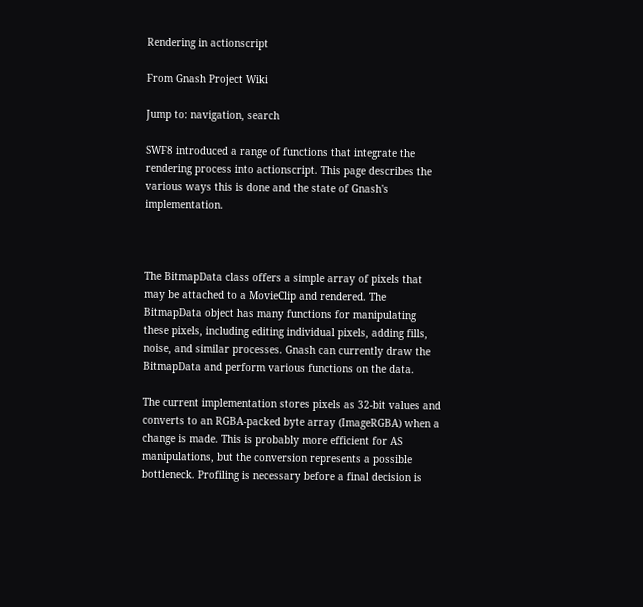Rendering in actionscript

From Gnash Project Wiki

Jump to: navigation, search

SWF8 introduced a range of functions that integrate the rendering process into actionscript. This page describes the various ways this is done and the state of Gnash's implementation.



The BitmapData class offers a simple array of pixels that may be attached to a MovieClip and rendered. The BitmapData object has many functions for manipulating these pixels, including editing individual pixels, adding fills, noise, and similar processes. Gnash can currently draw the BitmapData and perform various functions on the data.

The current implementation stores pixels as 32-bit values and converts to an RGBA-packed byte array (ImageRGBA) when a change is made. This is probably more efficient for AS manipulations, but the conversion represents a possible bottleneck. Profiling is necessary before a final decision is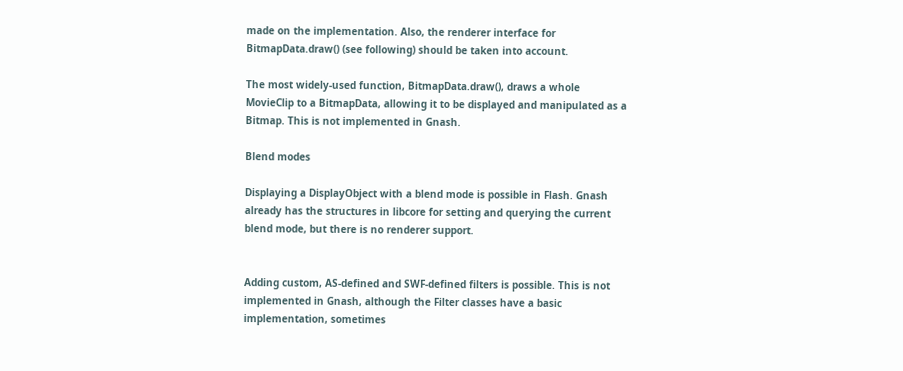made on the implementation. Also, the renderer interface for BitmapData.draw() (see following) should be taken into account.

The most widely-used function, BitmapData.draw(), draws a whole MovieClip to a BitmapData, allowing it to be displayed and manipulated as a Bitmap. This is not implemented in Gnash.

Blend modes

Displaying a DisplayObject with a blend mode is possible in Flash. Gnash already has the structures in libcore for setting and querying the current blend mode, but there is no renderer support.


Adding custom, AS-defined and SWF-defined filters is possible. This is not implemented in Gnash, although the Filter classes have a basic implementation, sometimes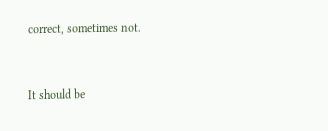correct, sometimes not.


It should be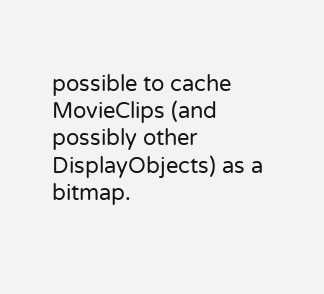possible to cache MovieClips (and possibly other DisplayObjects) as a bitmap.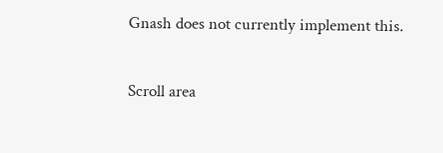Gnash does not currently implement this.

Scroll area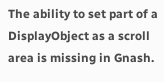The ability to set part of a DisplayObject as a scroll area is missing in Gnash.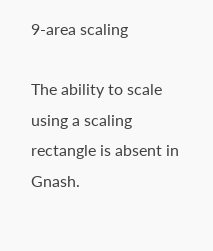9-area scaling

The ability to scale using a scaling rectangle is absent in Gnash.